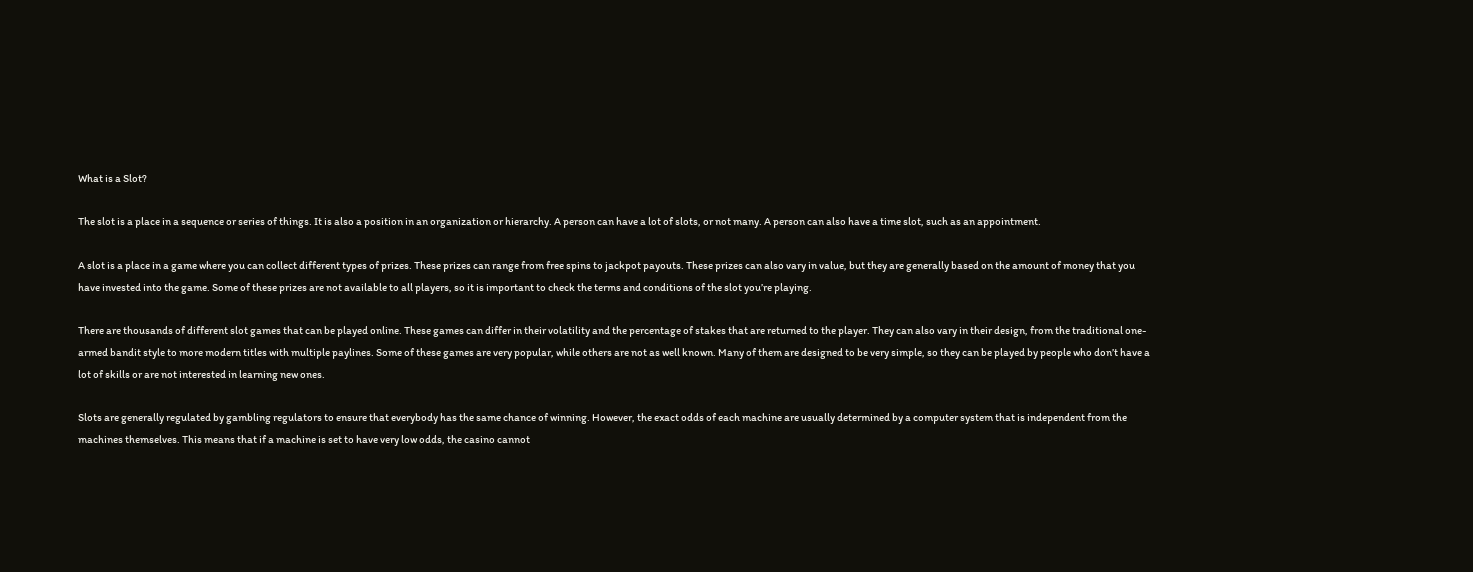What is a Slot?

The slot is a place in a sequence or series of things. It is also a position in an organization or hierarchy. A person can have a lot of slots, or not many. A person can also have a time slot, such as an appointment.

A slot is a place in a game where you can collect different types of prizes. These prizes can range from free spins to jackpot payouts. These prizes can also vary in value, but they are generally based on the amount of money that you have invested into the game. Some of these prizes are not available to all players, so it is important to check the terms and conditions of the slot you’re playing.

There are thousands of different slot games that can be played online. These games can differ in their volatility and the percentage of stakes that are returned to the player. They can also vary in their design, from the traditional one-armed bandit style to more modern titles with multiple paylines. Some of these games are very popular, while others are not as well known. Many of them are designed to be very simple, so they can be played by people who don’t have a lot of skills or are not interested in learning new ones.

Slots are generally regulated by gambling regulators to ensure that everybody has the same chance of winning. However, the exact odds of each machine are usually determined by a computer system that is independent from the machines themselves. This means that if a machine is set to have very low odds, the casino cannot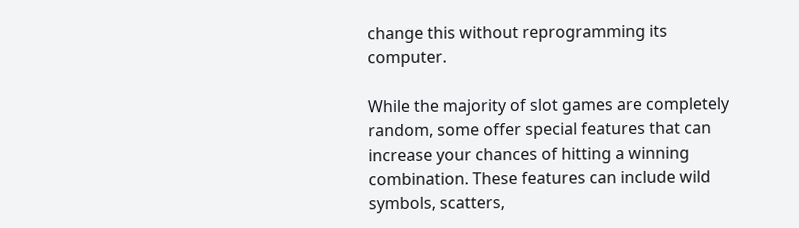change this without reprogramming its computer.

While the majority of slot games are completely random, some offer special features that can increase your chances of hitting a winning combination. These features can include wild symbols, scatters,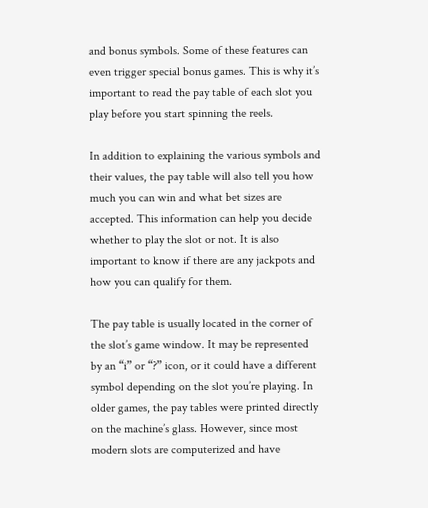and bonus symbols. Some of these features can even trigger special bonus games. This is why it’s important to read the pay table of each slot you play before you start spinning the reels.

In addition to explaining the various symbols and their values, the pay table will also tell you how much you can win and what bet sizes are accepted. This information can help you decide whether to play the slot or not. It is also important to know if there are any jackpots and how you can qualify for them.

The pay table is usually located in the corner of the slot’s game window. It may be represented by an “i” or “?” icon, or it could have a different symbol depending on the slot you’re playing. In older games, the pay tables were printed directly on the machine’s glass. However, since most modern slots are computerized and have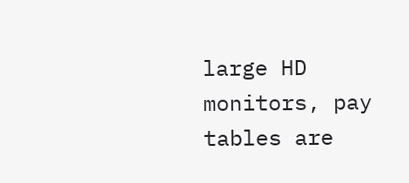large HD monitors, pay tables are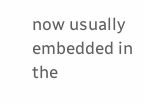now usually embedded in the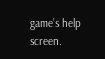game’s help screen.